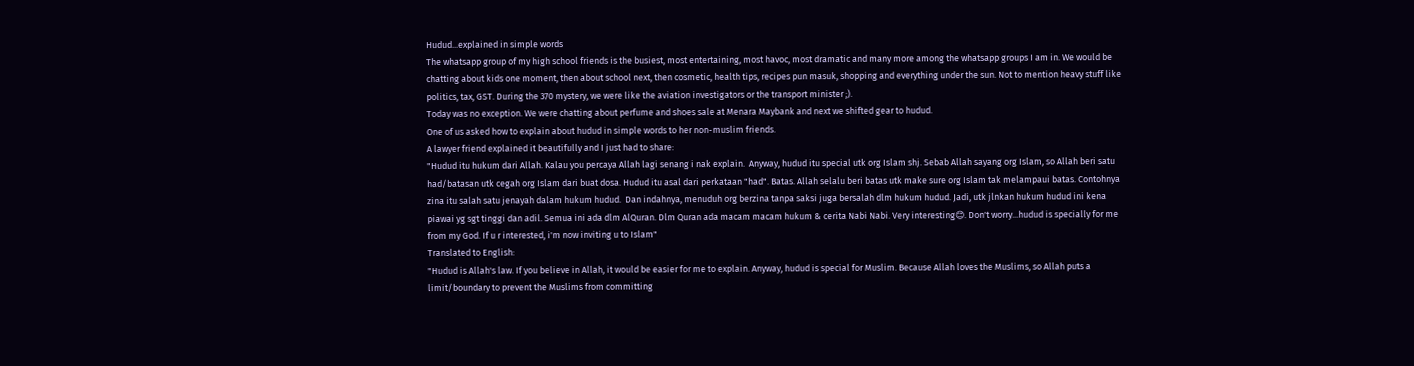Hudud...explained in simple words
The whatsapp group of my high school friends is the busiest, most entertaining, most havoc, most dramatic and many more among the whatsapp groups I am in. We would be chatting about kids one moment, then about school next, then cosmetic, health tips, recipes pun masuk, shopping and everything under the sun. Not to mention heavy stuff like politics, tax, GST. During the 370 mystery, we were like the aviation investigators or the transport minister ;).
Today was no exception. We were chatting about perfume and shoes sale at Menara Maybank and next we shifted gear to hudud.
One of us asked how to explain about hudud in simple words to her non-muslim friends.
A lawyer friend explained it beautifully and I just had to share:
"Hudud itu hukum dari Allah. Kalau you percaya Allah lagi senang i nak explain.  Anyway, hudud itu special utk org Islam shj. Sebab Allah sayang org Islam, so Allah beri satu had/batasan utk cegah org Islam dari buat dosa. Hudud itu asal dari perkataan "had". Batas. Allah selalu beri batas utk make sure org Islam tak melampaui batas. Contohnya zina itu salah satu jenayah dalam hukum hudud.  Dan indahnya, menuduh org berzina tanpa saksi juga bersalah dlm hukum hudud. Jadi, utk jlnkan hukum hudud ini kena piawai yg sgt tinggi dan adil. Semua ini ada dlm AlQuran. Dlm Quran ada macam macam hukum & cerita Nabi Nabi. Very interesting😊. Don't worry...hudud is specially for me from my God. If u r interested, i'm now inviting u to Islam"
Translated to English:
"Hudud is Allah's law. If you believe in Allah, it would be easier for me to explain. Anyway, hudud is special for Muslim. Because Allah loves the Muslims, so Allah puts a limit/boundary to prevent the Muslims from committing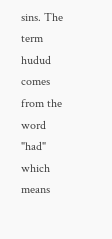sins. The term hudud comes from the word "had" which means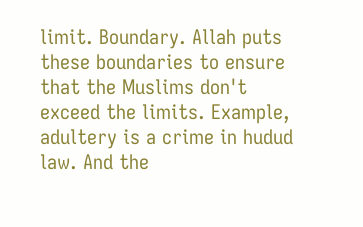limit. Boundary. Allah puts these boundaries to ensure that the Muslims don't exceed the limits. Example, adultery is a crime in hudud law. And the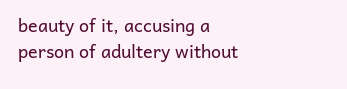beauty of it, accusing a person of adultery without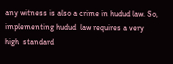any witness is also a crime in hudud law. So, implementing hudud  law requires a very high  standard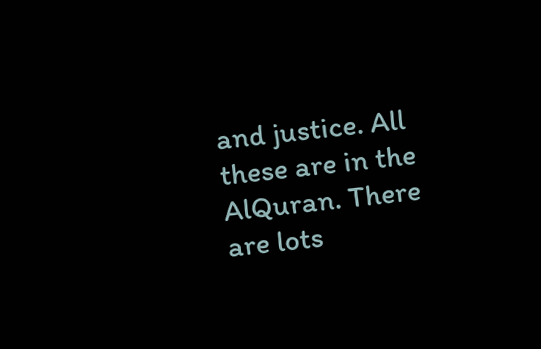and justice. All these are in the AlQuran. There are lots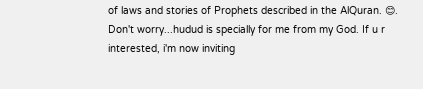of laws and stories of Prophets described in the AlQuran. 😊. Don't worry...hudud is specially for me from my God. If u r interested, i'm now inviting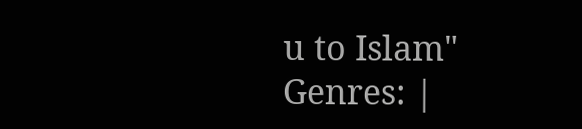u to Islam"
Genres: |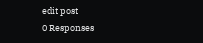edit post
0 Responses